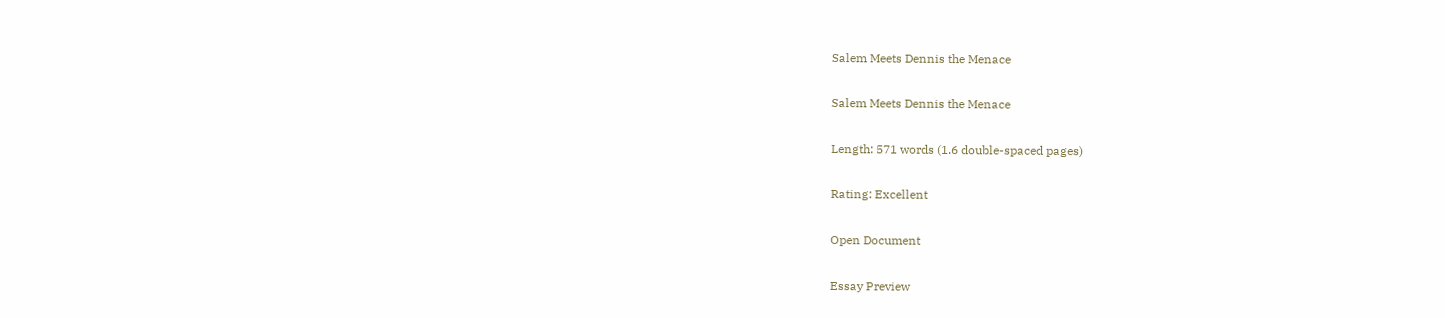Salem Meets Dennis the Menace

Salem Meets Dennis the Menace

Length: 571 words (1.6 double-spaced pages)

Rating: Excellent

Open Document

Essay Preview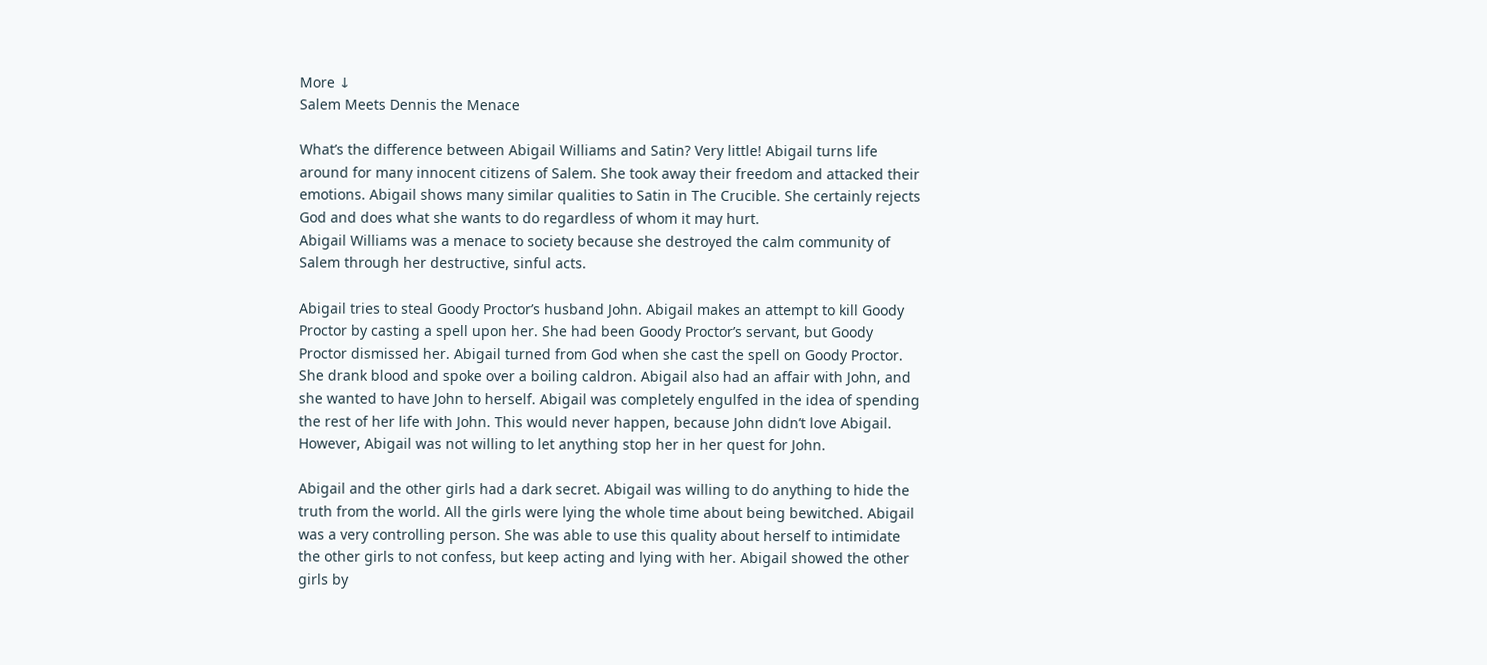More ↓
Salem Meets Dennis the Menace

What’s the difference between Abigail Williams and Satin? Very little! Abigail turns life around for many innocent citizens of Salem. She took away their freedom and attacked their emotions. Abigail shows many similar qualities to Satin in The Crucible. She certainly rejects God and does what she wants to do regardless of whom it may hurt.
Abigail Williams was a menace to society because she destroyed the calm community of Salem through her destructive, sinful acts.

Abigail tries to steal Goody Proctor’s husband John. Abigail makes an attempt to kill Goody Proctor by casting a spell upon her. She had been Goody Proctor’s servant, but Goody Proctor dismissed her. Abigail turned from God when she cast the spell on Goody Proctor. She drank blood and spoke over a boiling caldron. Abigail also had an affair with John, and she wanted to have John to herself. Abigail was completely engulfed in the idea of spending the rest of her life with John. This would never happen, because John didn’t love Abigail. However, Abigail was not willing to let anything stop her in her quest for John.

Abigail and the other girls had a dark secret. Abigail was willing to do anything to hide the truth from the world. All the girls were lying the whole time about being bewitched. Abigail was a very controlling person. She was able to use this quality about herself to intimidate the other girls to not confess, but keep acting and lying with her. Abigail showed the other girls by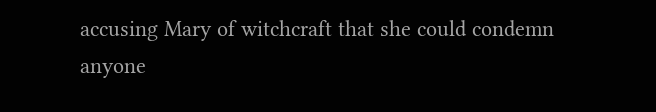accusing Mary of witchcraft that she could condemn anyone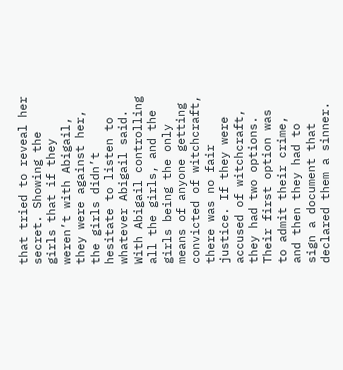that tried to reveal her secret. Showing the girls that if they weren’t with Abigail, they were against her, the girls didn’t hesitate to listen to whatever Abigail said. With Abigail controlling all the girls, and the girls being the only means of anyone getting convicted of witchcraft, there was no fair justice. If they were accused of witchcraft, they had two options. Their first option was to admit their crime, and then they had to sign a document that declared them a sinner.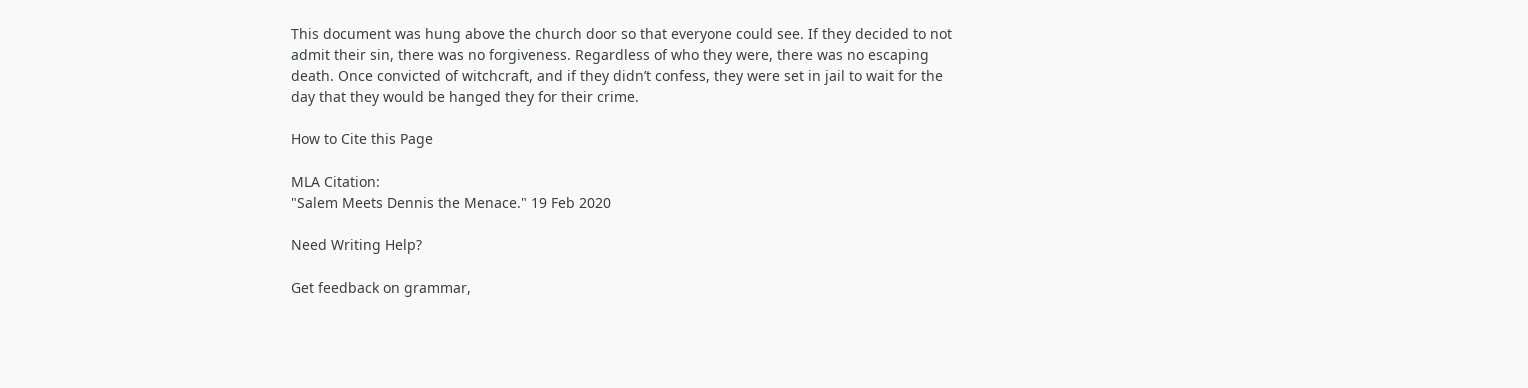This document was hung above the church door so that everyone could see. If they decided to not admit their sin, there was no forgiveness. Regardless of who they were, there was no escaping death. Once convicted of witchcraft, and if they didn’t confess, they were set in jail to wait for the day that they would be hanged they for their crime.

How to Cite this Page

MLA Citation:
"Salem Meets Dennis the Menace." 19 Feb 2020

Need Writing Help?

Get feedback on grammar,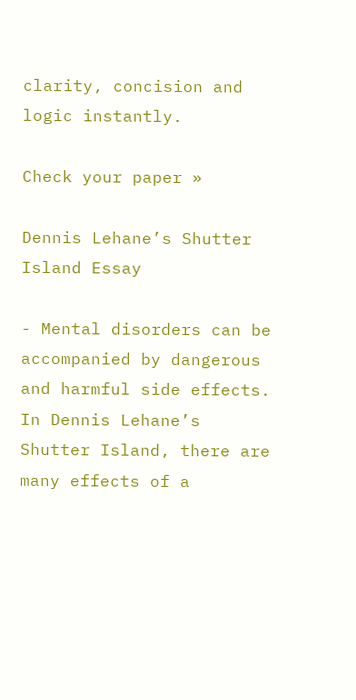clarity, concision and logic instantly.

Check your paper »

Dennis Lehane’s Shutter Island Essay

- Mental disorders can be accompanied by dangerous and harmful side effects. In Dennis Lehane’s Shutter Island, there are many effects of a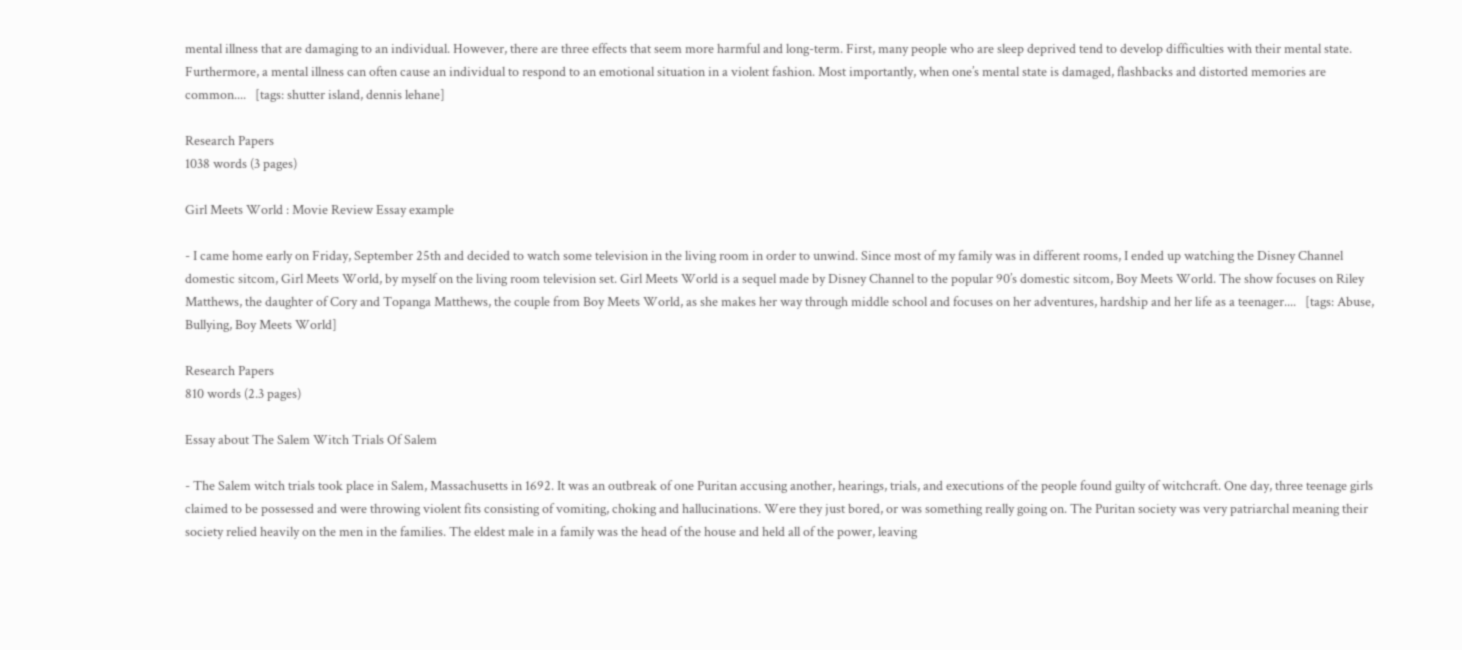mental illness that are damaging to an individual. However, there are three effects that seem more harmful and long-term. First, many people who are sleep deprived tend to develop difficulties with their mental state. Furthermore, a mental illness can often cause an individual to respond to an emotional situation in a violent fashion. Most importantly, when one’s mental state is damaged, flashbacks and distorted memories are common....   [tags: shutter island, dennis lehane]

Research Papers
1038 words (3 pages)

Girl Meets World : Movie Review Essay example

- I came home early on Friday, September 25th and decided to watch some television in the living room in order to unwind. Since most of my family was in different rooms, I ended up watching the Disney Channel domestic sitcom, Girl Meets World, by myself on the living room television set. Girl Meets World is a sequel made by Disney Channel to the popular 90’s domestic sitcom, Boy Meets World. The show focuses on Riley Matthews, the daughter of Cory and Topanga Matthews, the couple from Boy Meets World, as she makes her way through middle school and focuses on her adventures, hardship and her life as a teenager....   [tags: Abuse, Bullying, Boy Meets World]

Research Papers
810 words (2.3 pages)

Essay about The Salem Witch Trials Of Salem

- The Salem witch trials took place in Salem, Massachusetts in 1692. It was an outbreak of one Puritan accusing another, hearings, trials, and executions of the people found guilty of witchcraft. One day, three teenage girls claimed to be possessed and were throwing violent fits consisting of vomiting, choking and hallucinations. Were they just bored, or was something really going on. The Puritan society was very patriarchal meaning their society relied heavily on the men in the families. The eldest male in a family was the head of the house and held all of the power, leaving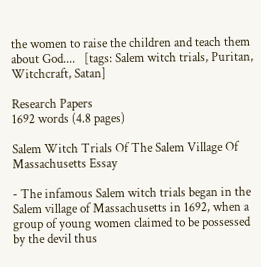the women to raise the children and teach them about God....   [tags: Salem witch trials, Puritan, Witchcraft, Satan]

Research Papers
1692 words (4.8 pages)

Salem Witch Trials Of The Salem Village Of Massachusetts Essay

- The infamous Salem witch trials began in the Salem village of Massachusetts in 1692, when a group of young women claimed to be possessed by the devil thus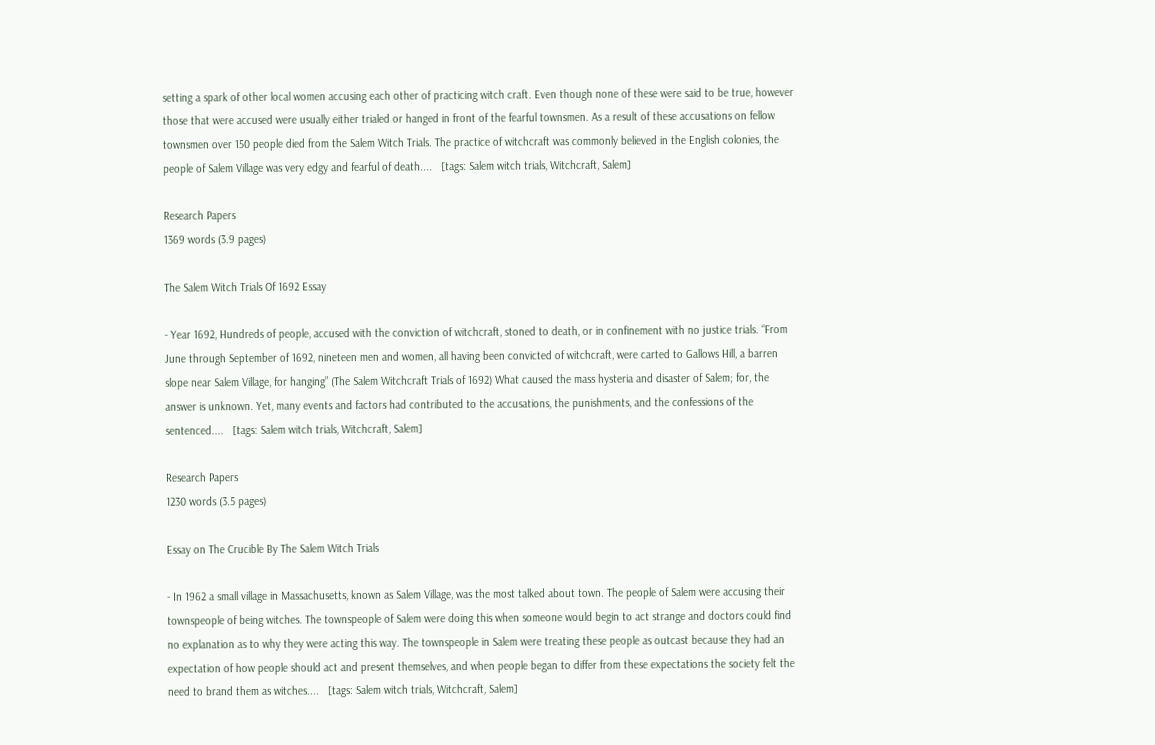setting a spark of other local women accusing each other of practicing witch craft. Even though none of these were said to be true, however those that were accused were usually either trialed or hanged in front of the fearful townsmen. As a result of these accusations on fellow townsmen over 150 people died from the Salem Witch Trials. The practice of witchcraft was commonly believed in the English colonies, the people of Salem Village was very edgy and fearful of death....   [tags: Salem witch trials, Witchcraft, Salem]

Research Papers
1369 words (3.9 pages)

The Salem Witch Trials Of 1692 Essay

- Year 1692, Hundreds of people, accused with the conviction of witchcraft, stoned to death, or in confinement with no justice trials. “From June through September of 1692, nineteen men and women, all having been convicted of witchcraft, were carted to Gallows Hill, a barren slope near Salem Village, for hanging” (The Salem Witchcraft Trials of 1692) What caused the mass hysteria and disaster of Salem; for, the answer is unknown. Yet, many events and factors had contributed to the accusations, the punishments, and the confessions of the sentenced....   [tags: Salem witch trials, Witchcraft, Salem]

Research Papers
1230 words (3.5 pages)

Essay on The Crucible By The Salem Witch Trials

- In 1962 a small village in Massachusetts, known as Salem Village, was the most talked about town. The people of Salem were accusing their townspeople of being witches. The townspeople of Salem were doing this when someone would begin to act strange and doctors could find no explanation as to why they were acting this way. The townspeople in Salem were treating these people as outcast because they had an expectation of how people should act and present themselves, and when people began to differ from these expectations the society felt the need to brand them as witches....   [tags: Salem witch trials, Witchcraft, Salem]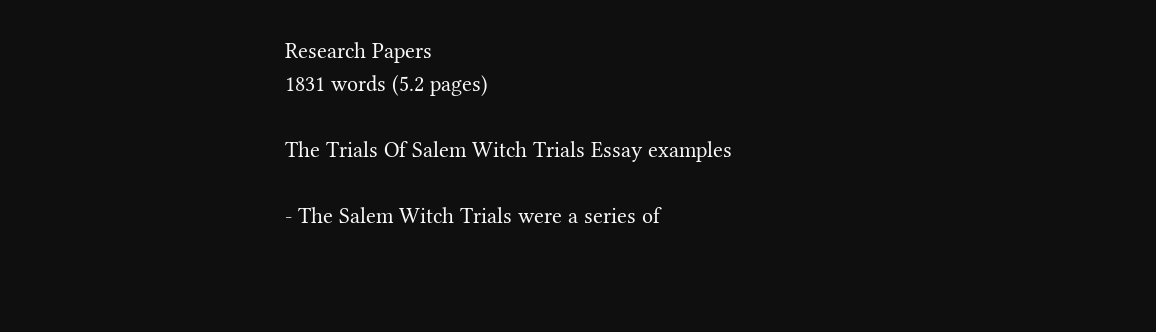Research Papers
1831 words (5.2 pages)

The Trials Of Salem Witch Trials Essay examples

- The Salem Witch Trials were a series of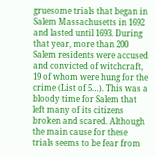gruesome trials that began in Salem Massachusetts in 1692 and lasted until 1693. During that year, more than 200 Salem residents were accused and convicted of witchcraft, 19 of whom were hung for the crime (List of 5…). This was a bloody time for Salem that left many of its citizens broken and scared. Although the main cause for these trials seems to be fear from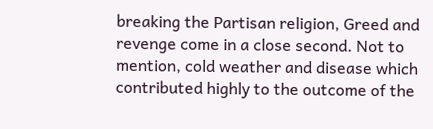breaking the Partisan religion, Greed and revenge come in a close second. Not to mention, cold weather and disease which contributed highly to the outcome of the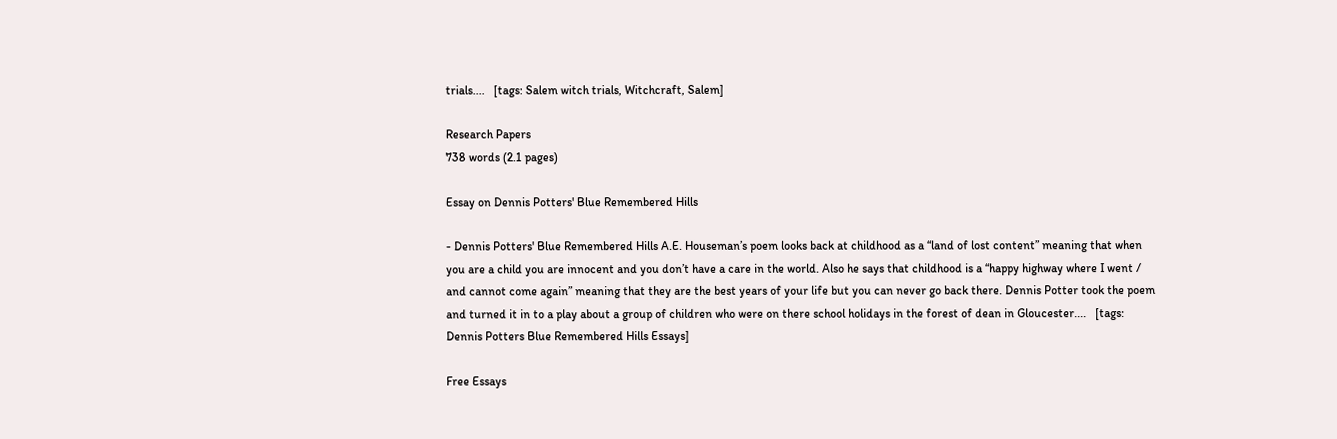trials....   [tags: Salem witch trials, Witchcraft, Salem]

Research Papers
738 words (2.1 pages)

Essay on Dennis Potters' Blue Remembered Hills

- Dennis Potters' Blue Remembered Hills A.E. Houseman’s poem looks back at childhood as a “land of lost content” meaning that when you are a child you are innocent and you don’t have a care in the world. Also he says that childhood is a “happy highway where I went / and cannot come again” meaning that they are the best years of your life but you can never go back there. Dennis Potter took the poem and turned it in to a play about a group of children who were on there school holidays in the forest of dean in Gloucester....   [tags: Dennis Potters Blue Remembered Hills Essays]

Free Essays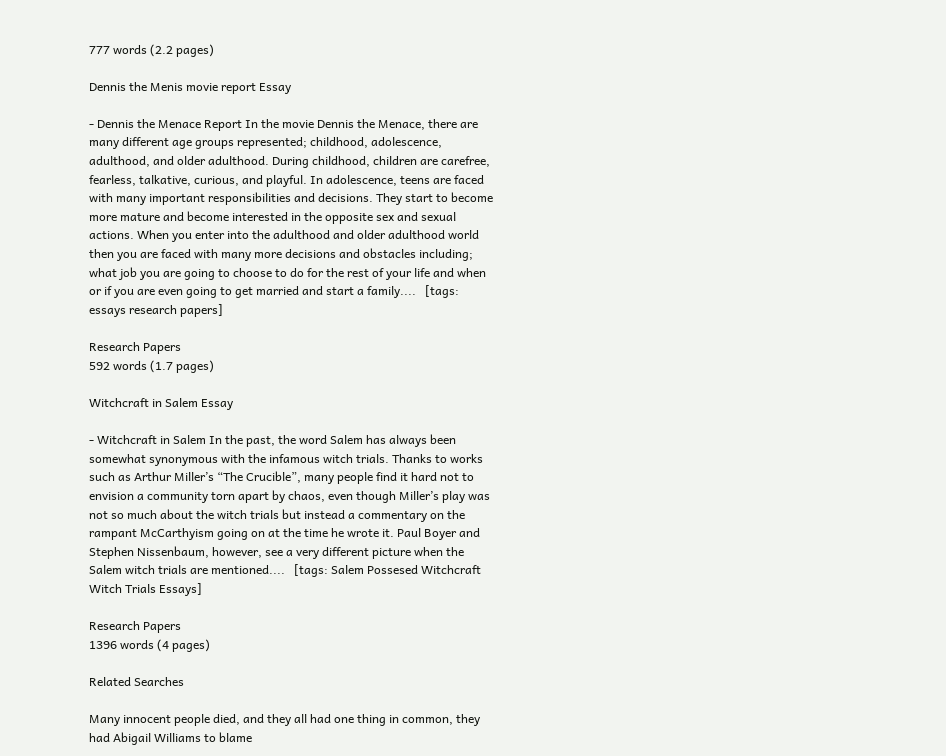777 words (2.2 pages)

Dennis the Menis movie report Essay

- Dennis the Menace Report In the movie Dennis the Menace, there are many different age groups represented; childhood, adolescence, adulthood, and older adulthood. During childhood, children are carefree, fearless, talkative, curious, and playful. In adolescence, teens are faced with many important responsibilities and decisions. They start to become more mature and become interested in the opposite sex and sexual actions. When you enter into the adulthood and older adulthood world then you are faced with many more decisions and obstacles including; what job you are going to choose to do for the rest of your life and when or if you are even going to get married and start a family....   [tags: essays research papers]

Research Papers
592 words (1.7 pages)

Witchcraft in Salem Essay

- Witchcraft in Salem In the past, the word Salem has always been somewhat synonymous with the infamous witch trials. Thanks to works such as Arthur Miller’s “The Crucible”, many people find it hard not to envision a community torn apart by chaos, even though Miller’s play was not so much about the witch trials but instead a commentary on the rampant McCarthyism going on at the time he wrote it. Paul Boyer and Stephen Nissenbaum, however, see a very different picture when the Salem witch trials are mentioned....   [tags: Salem Possesed Witchcraft Witch Trials Essays]

Research Papers
1396 words (4 pages)

Related Searches

Many innocent people died, and they all had one thing in common, they had Abigail Williams to blame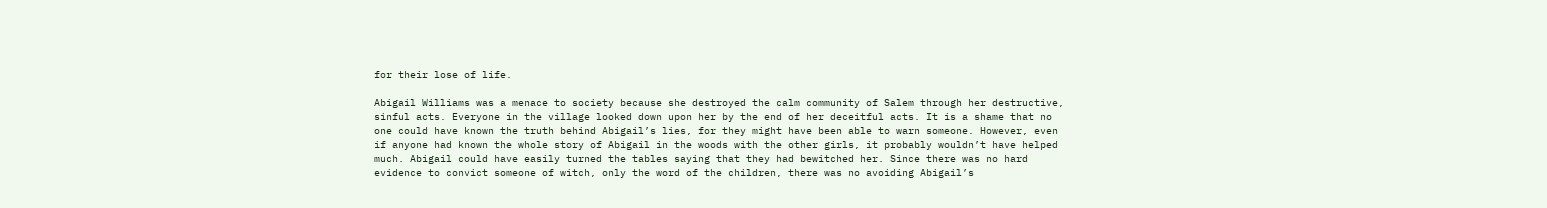for their lose of life.

Abigail Williams was a menace to society because she destroyed the calm community of Salem through her destructive, sinful acts. Everyone in the village looked down upon her by the end of her deceitful acts. It is a shame that no one could have known the truth behind Abigail’s lies, for they might have been able to warn someone. However, even if anyone had known the whole story of Abigail in the woods with the other girls, it probably wouldn’t have helped much. Abigail could have easily turned the tables saying that they had bewitched her. Since there was no hard evidence to convict someone of witch, only the word of the children, there was no avoiding Abigail’s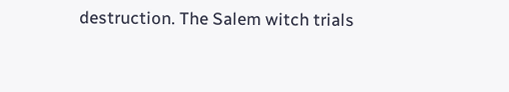destruction. The Salem witch trials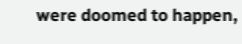were doomed to happen,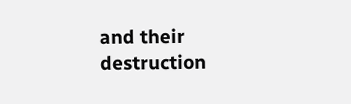and their destruction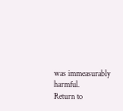was immeasurably harmful.
Return to